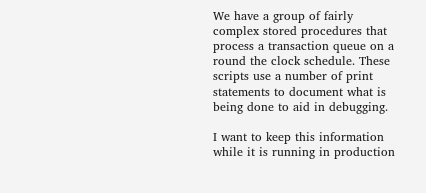We have a group of fairly complex stored procedures that process a transaction queue on a round the clock schedule. These scripts use a number of print statements to document what is being done to aid in debugging.

I want to keep this information while it is running in production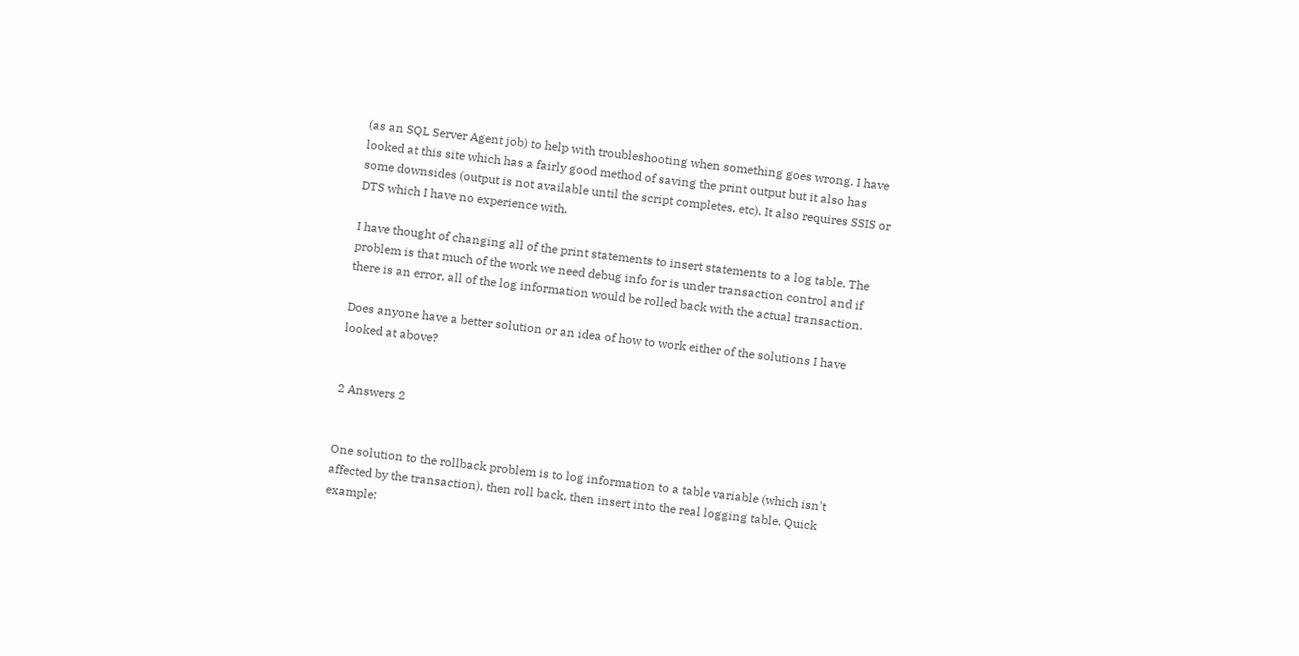(as an SQL Server Agent job) to help with troubleshooting when something goes wrong. I have looked at this site which has a fairly good method of saving the print output but it also has some downsides (output is not available until the script completes, etc). It also requires SSIS or DTS which I have no experience with.

I have thought of changing all of the print statements to insert statements to a log table. The problem is that much of the work we need debug info for is under transaction control and if there is an error, all of the log information would be rolled back with the actual transaction.

Does anyone have a better solution or an idea of how to work either of the solutions I have looked at above?


2 Answers 2


One solution to the rollback problem is to log information to a table variable (which isn't affected by the transaction), then roll back, then insert into the real logging table. Quick example: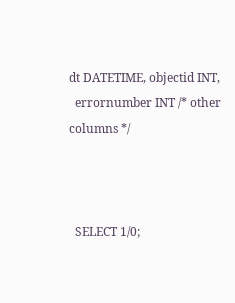dt DATETIME, objectid INT,
  errornumber INT /* other columns */



  SELECT 1/0;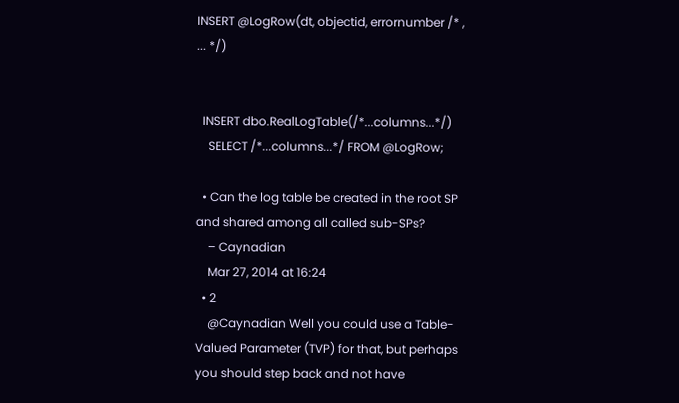INSERT @LogRow(dt, objectid, errornumber /* , ... */)


  INSERT dbo.RealLogTable(/*...columns...*/)
    SELECT /*...columns...*/ FROM @LogRow;

  • Can the log table be created in the root SP and shared among all called sub-SPs?
    – Caynadian
    Mar 27, 2014 at 16:24
  • 2
    @Caynadian Well you could use a Table-Valued Parameter (TVP) for that, but perhaps you should step back and not have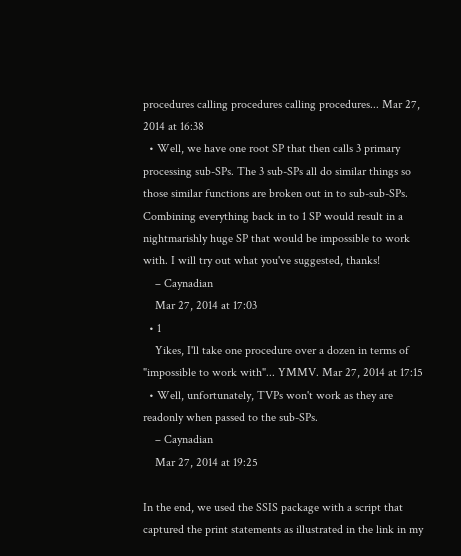procedures calling procedures calling procedures... Mar 27, 2014 at 16:38
  • Well, we have one root SP that then calls 3 primary processing sub-SPs. The 3 sub-SPs all do similar things so those similar functions are broken out in to sub-sub-SPs. Combining everything back in to 1 SP would result in a nightmarishly huge SP that would be impossible to work with. I will try out what you've suggested, thanks!
    – Caynadian
    Mar 27, 2014 at 17:03
  • 1
    Yikes, I'll take one procedure over a dozen in terms of "impossible to work with"... YMMV. Mar 27, 2014 at 17:15
  • Well, unfortunately, TVPs won't work as they are readonly when passed to the sub-SPs.
    – Caynadian
    Mar 27, 2014 at 19:25

In the end, we used the SSIS package with a script that captured the print statements as illustrated in the link in my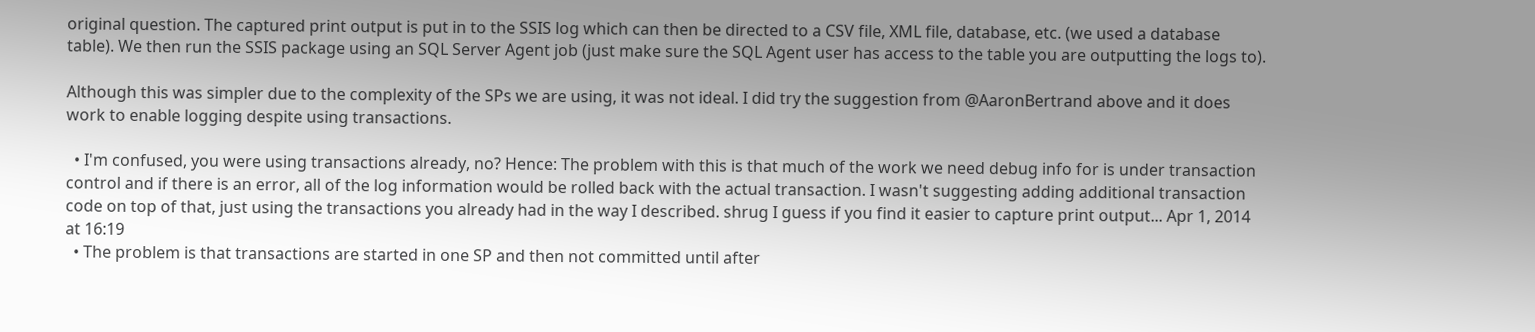original question. The captured print output is put in to the SSIS log which can then be directed to a CSV file, XML file, database, etc. (we used a database table). We then run the SSIS package using an SQL Server Agent job (just make sure the SQL Agent user has access to the table you are outputting the logs to).

Although this was simpler due to the complexity of the SPs we are using, it was not ideal. I did try the suggestion from @AaronBertrand above and it does work to enable logging despite using transactions.

  • I'm confused, you were using transactions already, no? Hence: The problem with this is that much of the work we need debug info for is under transaction control and if there is an error, all of the log information would be rolled back with the actual transaction. I wasn't suggesting adding additional transaction code on top of that, just using the transactions you already had in the way I described. shrug I guess if you find it easier to capture print output... Apr 1, 2014 at 16:19
  • The problem is that transactions are started in one SP and then not committed until after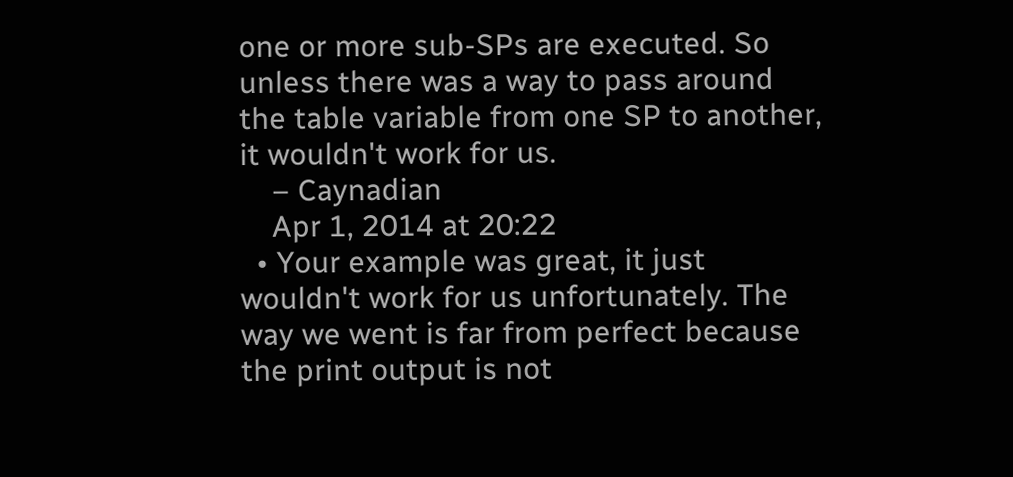one or more sub-SPs are executed. So unless there was a way to pass around the table variable from one SP to another, it wouldn't work for us.
    – Caynadian
    Apr 1, 2014 at 20:22
  • Your example was great, it just wouldn't work for us unfortunately. The way we went is far from perfect because the print output is not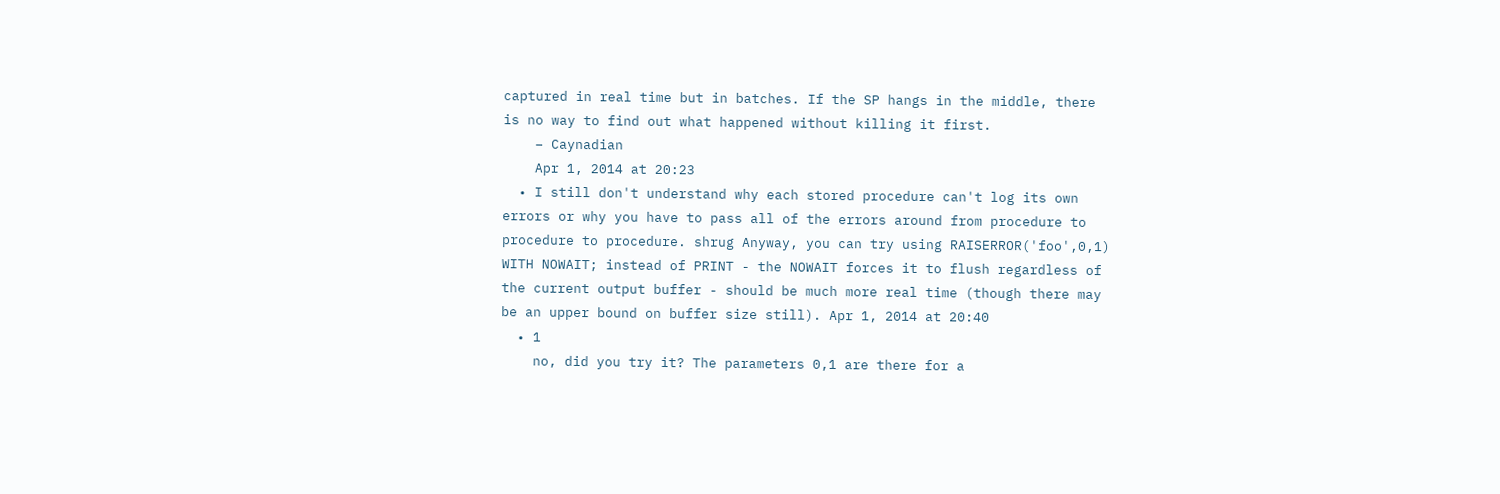captured in real time but in batches. If the SP hangs in the middle, there is no way to find out what happened without killing it first.
    – Caynadian
    Apr 1, 2014 at 20:23
  • I still don't understand why each stored procedure can't log its own errors or why you have to pass all of the errors around from procedure to procedure to procedure. shrug Anyway, you can try using RAISERROR('foo',0,1) WITH NOWAIT; instead of PRINT - the NOWAIT forces it to flush regardless of the current output buffer - should be much more real time (though there may be an upper bound on buffer size still). Apr 1, 2014 at 20:40
  • 1
    no, did you try it? The parameters 0,1 are there for a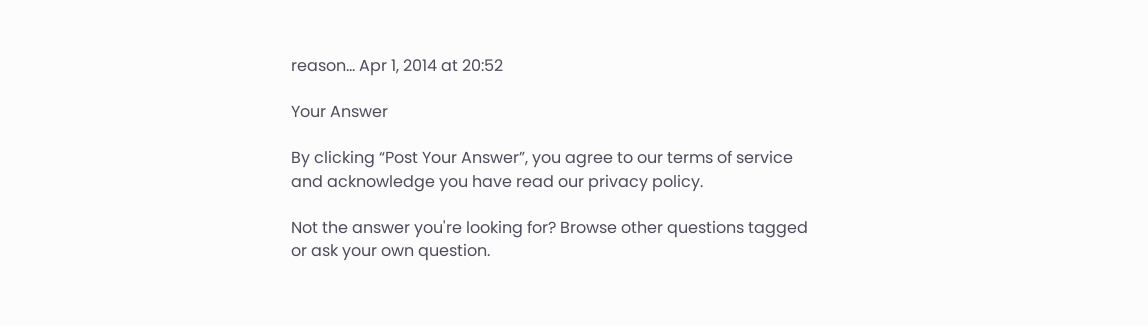reason... Apr 1, 2014 at 20:52

Your Answer

By clicking “Post Your Answer”, you agree to our terms of service and acknowledge you have read our privacy policy.

Not the answer you're looking for? Browse other questions tagged or ask your own question.